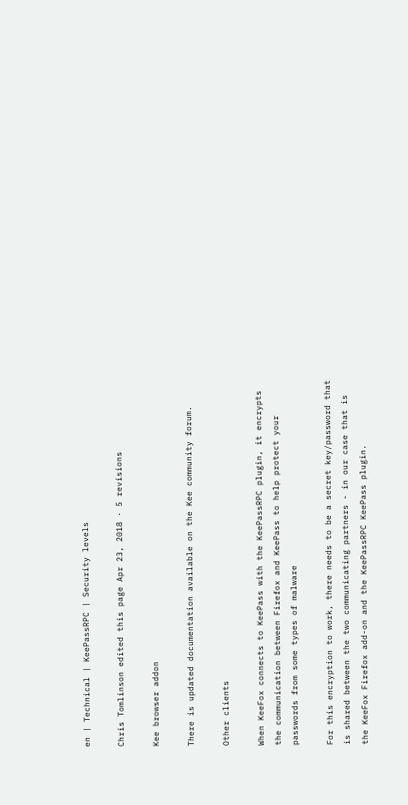en | Technical | KeePassRPC | Security levels

Chris Tomlinson edited this page Apr 23, 2018 · 5 revisions

Kee browser addon

There is updated documentation available on the Kee community forum.

Other clients

When KeeFox connects to KeePass with the KeePassRPC plugin, it encrypts the communication between Firefox and KeePass to help protect your passwords from some types of malware

For this encryption to work, there needs to be a secret key/password that is shared between the two communicating partners - in our case that is the KeeFox Firefox add-on and the KeePassRPC KeePass plugin.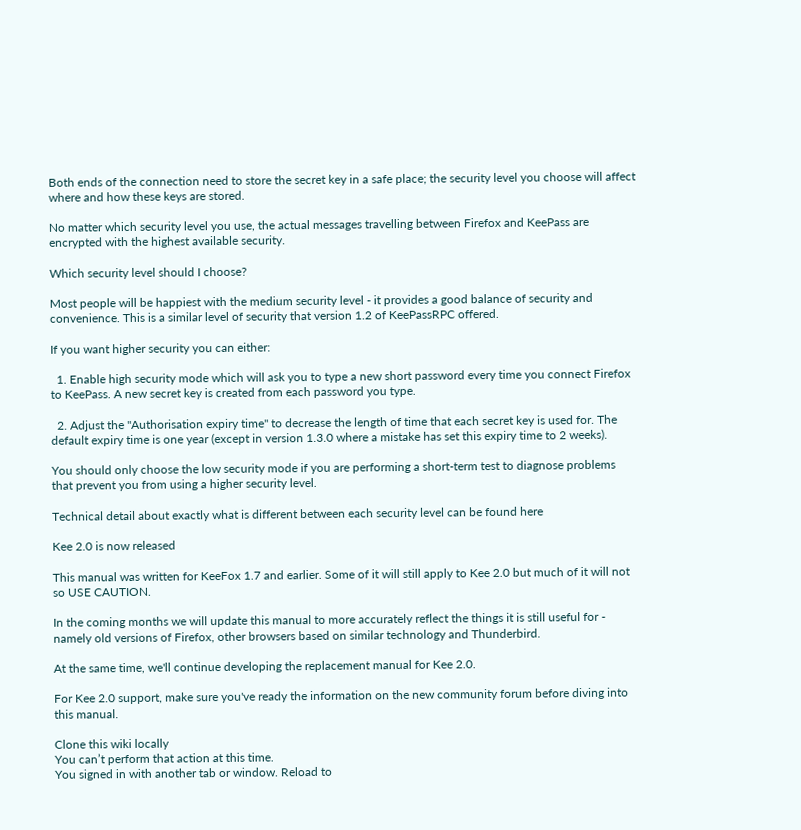Both ends of the connection need to store the secret key in a safe place; the security level you choose will affect where and how these keys are stored.

No matter which security level you use, the actual messages travelling between Firefox and KeePass are encrypted with the highest available security.

Which security level should I choose?

Most people will be happiest with the medium security level - it provides a good balance of security and convenience. This is a similar level of security that version 1.2 of KeePassRPC offered.

If you want higher security you can either:

  1. Enable high security mode which will ask you to type a new short password every time you connect Firefox to KeePass. A new secret key is created from each password you type.

  2. Adjust the "Authorisation expiry time" to decrease the length of time that each secret key is used for. The default expiry time is one year (except in version 1.3.0 where a mistake has set this expiry time to 2 weeks).

You should only choose the low security mode if you are performing a short-term test to diagnose problems that prevent you from using a higher security level.

Technical detail about exactly what is different between each security level can be found here

Kee 2.0 is now released

This manual was written for KeeFox 1.7 and earlier. Some of it will still apply to Kee 2.0 but much of it will not so USE CAUTION.

In the coming months we will update this manual to more accurately reflect the things it is still useful for - namely old versions of Firefox, other browsers based on similar technology and Thunderbird.

At the same time, we'll continue developing the replacement manual for Kee 2.0.

For Kee 2.0 support, make sure you've ready the information on the new community forum before diving into this manual.

Clone this wiki locally
You can’t perform that action at this time.
You signed in with another tab or window. Reload to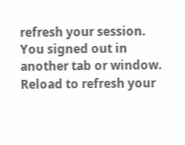refresh your session. You signed out in another tab or window. Reload to refresh your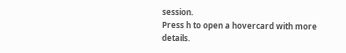session.
Press h to open a hovercard with more details.